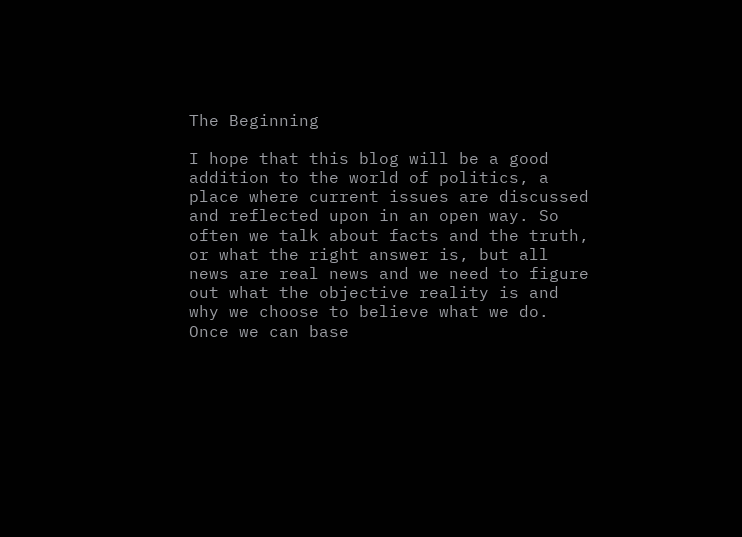The Beginning

I hope that this blog will be a good addition to the world of politics, a place where current issues are discussed and reflected upon in an open way. So often we talk about facts and the truth, or what the right answer is, but all news are real news and we need to figure out what the objective reality is and why we choose to believe what we do. Once we can base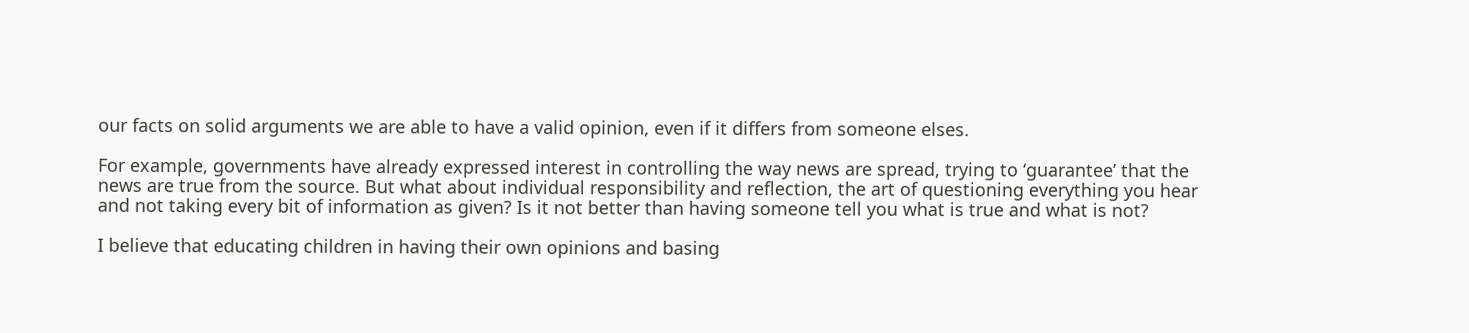our facts on solid arguments we are able to have a valid opinion, even if it differs from someone elses.

For example, governments have already expressed interest in controlling the way news are spread, trying to ‘guarantee’ that the news are true from the source. But what about individual responsibility and reflection, the art of questioning everything you hear and not taking every bit of information as given? Is it not better than having someone tell you what is true and what is not?

I believe that educating children in having their own opinions and basing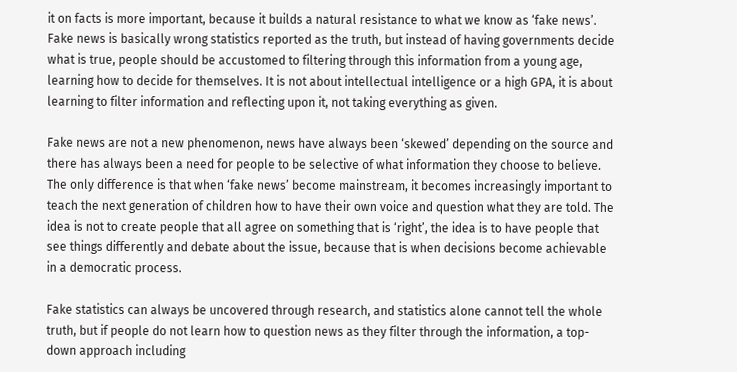it on facts is more important, because it builds a natural resistance to what we know as ‘fake news’. Fake news is basically wrong statistics reported as the truth, but instead of having governments decide what is true, people should be accustomed to filtering through this information from a young age, learning how to decide for themselves. It is not about intellectual intelligence or a high GPA, it is about learning to filter information and reflecting upon it, not taking everything as given.

Fake news are not a new phenomenon, news have always been ‘skewed’ depending on the source and there has always been a need for people to be selective of what information they choose to believe. The only difference is that when ‘fake news’ become mainstream, it becomes increasingly important to teach the next generation of children how to have their own voice and question what they are told. The idea is not to create people that all agree on something that is ‘right’, the idea is to have people that see things differently and debate about the issue, because that is when decisions become achievable in a democratic process.

Fake statistics can always be uncovered through research, and statistics alone cannot tell the whole truth, but if people do not learn how to question news as they filter through the information, a top-down approach including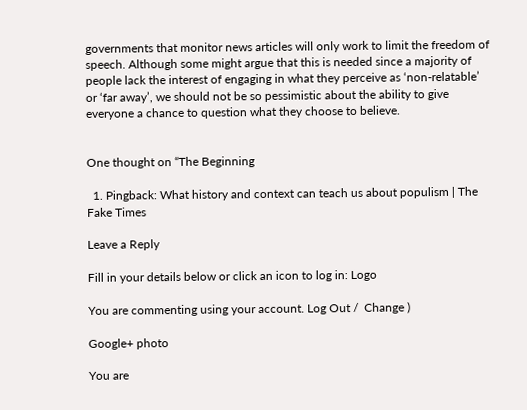governments that monitor news articles will only work to limit the freedom of speech. Although some might argue that this is needed since a majority of people lack the interest of engaging in what they perceive as ‘non-relatable’ or ‘far away’, we should not be so pessimistic about the ability to give everyone a chance to question what they choose to believe.


One thought on “The Beginning

  1. Pingback: What history and context can teach us about populism | The Fake Times

Leave a Reply

Fill in your details below or click an icon to log in: Logo

You are commenting using your account. Log Out /  Change )

Google+ photo

You are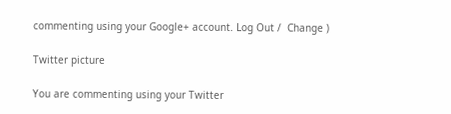commenting using your Google+ account. Log Out /  Change )

Twitter picture

You are commenting using your Twitter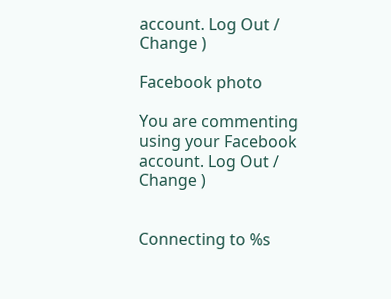account. Log Out /  Change )

Facebook photo

You are commenting using your Facebook account. Log Out /  Change )


Connecting to %s